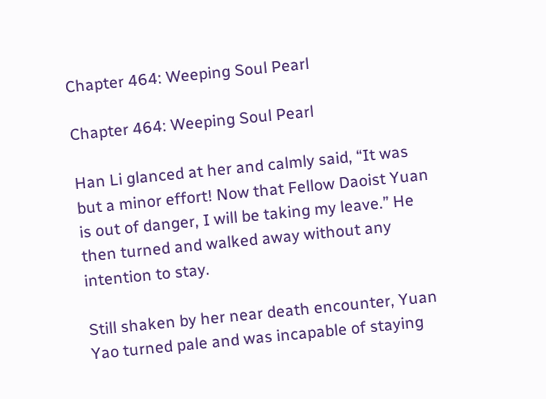Chapter 464: Weeping Soul Pearl

Chapter 464: Weeping Soul Pearl

Han Li glanced at her and calmly said, “It was but a minor effort! Now that Fellow Daoist Yuan is out of danger, I will be taking my leave.” He then turned and walked away without any intention to stay.

Still shaken by her near death encounter, Yuan Yao turned pale and was incapable of staying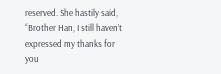reserved. She hastily said, “Brother Han, I still haven’t expressed my thanks for you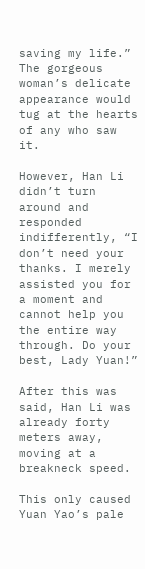saving my life.” The gorgeous woman’s delicate appearance would tug at the hearts of any who saw it.

However, Han Li didn’t turn around and responded indifferently, “I don’t need your thanks. I merely assisted you for a moment and cannot help you the entire way through. Do your best, Lady Yuan!”

After this was said, Han Li was already forty meters away, moving at a breakneck speed.

This only caused Yuan Yao’s pale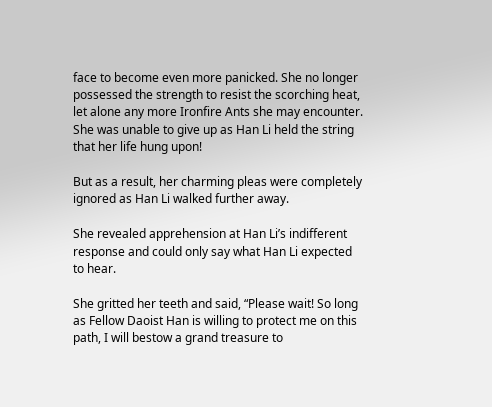face to become even more panicked. She no longer possessed the strength to resist the scorching heat, let alone any more Ironfire Ants she may encounter. She was unable to give up as Han Li held the string that her life hung upon!

But as a result, her charming pleas were completely ignored as Han Li walked further away.

She revealed apprehension at Han Li’s indifferent response and could only say what Han Li expected to hear.

She gritted her teeth and said, “Please wait! So long as Fellow Daoist Han is willing to protect me on this path, I will bestow a grand treasure to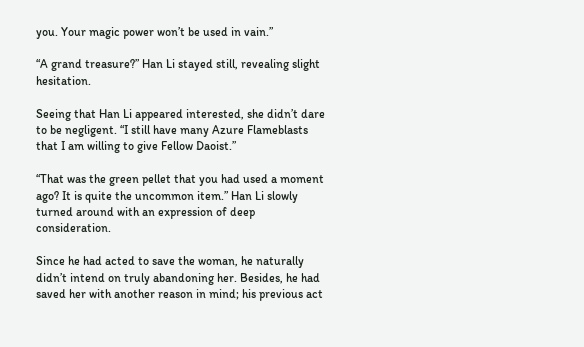you. Your magic power won’t be used in vain.”

“A grand treasure?” Han Li stayed still, revealing slight hesitation.

Seeing that Han Li appeared interested, she didn’t dare to be negligent. “I still have many Azure Flameblasts that I am willing to give Fellow Daoist.”

“That was the green pellet that you had used a moment ago? It is quite the uncommon item.” Han Li slowly turned around with an expression of deep consideration.

Since he had acted to save the woman, he naturally didn’t intend on truly abandoning her. Besides, he had saved her with another reason in mind; his previous act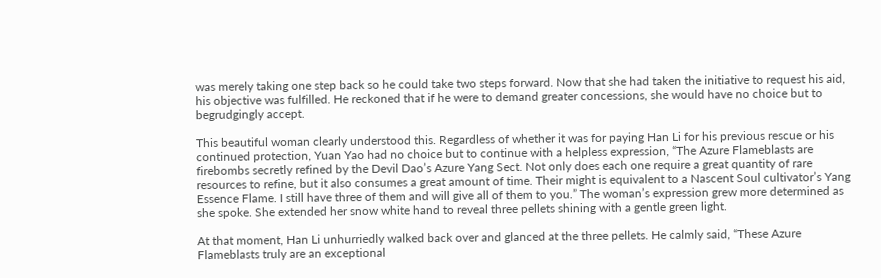was merely taking one step back so he could take two steps forward. Now that she had taken the initiative to request his aid, his objective was fulfilled. He reckoned that if he were to demand greater concessions, she would have no choice but to begrudgingly accept.

This beautiful woman clearly understood this. Regardless of whether it was for paying Han Li for his previous rescue or his continued protection, Yuan Yao had no choice but to continue with a helpless expression, “The Azure Flameblasts are firebombs secretly refined by the Devil Dao’s Azure Yang Sect. Not only does each one require a great quantity of rare resources to refine, but it also consumes a great amount of time. Their might is equivalent to a Nascent Soul cultivator’s Yang Essence Flame. I still have three of them and will give all of them to you.” The woman’s expression grew more determined as she spoke. She extended her snow white hand to reveal three pellets shining with a gentle green light.

At that moment, Han Li unhurriedly walked back over and glanced at the three pellets. He calmly said, “These Azure Flameblasts truly are an exceptional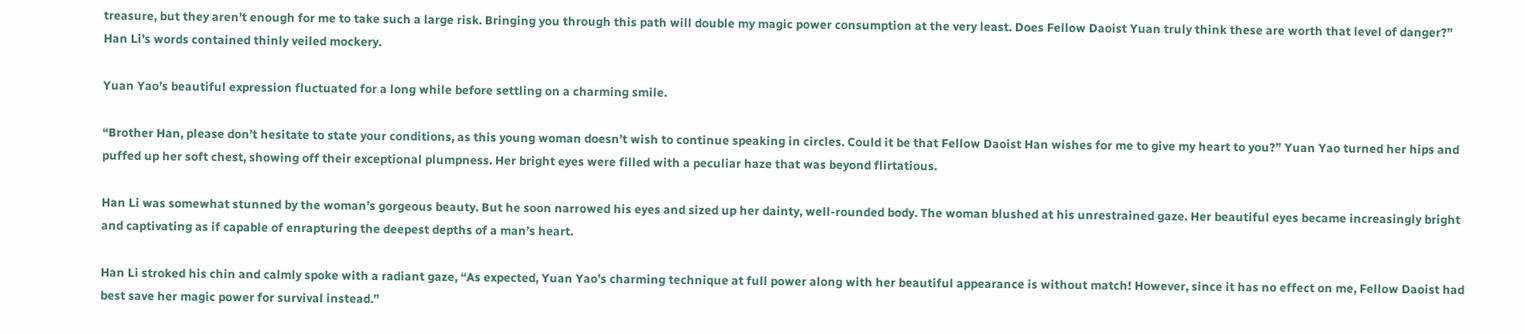treasure, but they aren’t enough for me to take such a large risk. Bringing you through this path will double my magic power consumption at the very least. Does Fellow Daoist Yuan truly think these are worth that level of danger?” Han Li’s words contained thinly veiled mockery.

Yuan Yao’s beautiful expression fluctuated for a long while before settling on a charming smile.

“Brother Han, please don’t hesitate to state your conditions, as this young woman doesn’t wish to continue speaking in circles. Could it be that Fellow Daoist Han wishes for me to give my heart to you?” Yuan Yao turned her hips and puffed up her soft chest, showing off their exceptional plumpness. Her bright eyes were filled with a peculiar haze that was beyond flirtatious.

Han Li was somewhat stunned by the woman’s gorgeous beauty. But he soon narrowed his eyes and sized up her dainty, well-rounded body. The woman blushed at his unrestrained gaze. Her beautiful eyes became increasingly bright and captivating as if capable of enrapturing the deepest depths of a man’s heart.

Han Li stroked his chin and calmly spoke with a radiant gaze, “As expected, Yuan Yao’s charming technique at full power along with her beautiful appearance is without match! However, since it has no effect on me, Fellow Daoist had best save her magic power for survival instead.”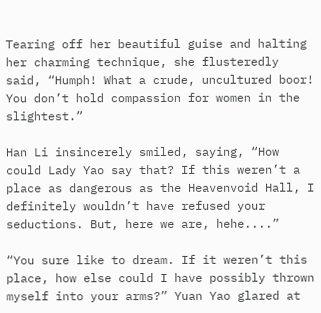Tearing off her beautiful guise and halting her charming technique, she flusteredly said, “Humph! What a crude, uncultured boor! You don’t hold compassion for women in the slightest.”

Han Li insincerely smiled, saying, “How could Lady Yao say that? If this weren’t a place as dangerous as the Heavenvoid Hall, I definitely wouldn’t have refused your seductions. But, here we are, hehe....”

“You sure like to dream. If it weren’t this place, how else could I have possibly thrown myself into your arms?” Yuan Yao glared at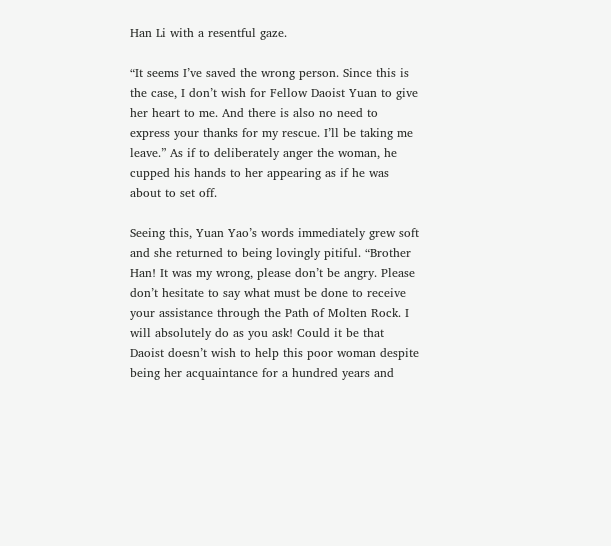Han Li with a resentful gaze.

“It seems I’ve saved the wrong person. Since this is the case, I don’t wish for Fellow Daoist Yuan to give her heart to me. And there is also no need to express your thanks for my rescue. I’ll be taking me leave.” As if to deliberately anger the woman, he cupped his hands to her appearing as if he was about to set off.

Seeing this, Yuan Yao’s words immediately grew soft and she returned to being lovingly pitiful. “Brother Han! It was my wrong, please don’t be angry. Please don’t hesitate to say what must be done to receive your assistance through the Path of Molten Rock. I will absolutely do as you ask! Could it be that Daoist doesn’t wish to help this poor woman despite being her acquaintance for a hundred years and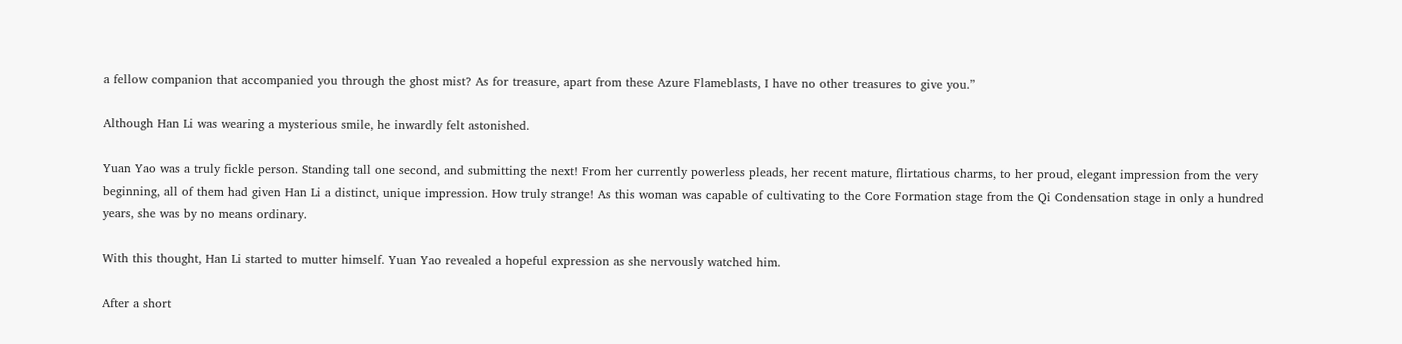a fellow companion that accompanied you through the ghost mist? As for treasure, apart from these Azure Flameblasts, I have no other treasures to give you.”

Although Han Li was wearing a mysterious smile, he inwardly felt astonished.

Yuan Yao was a truly fickle person. Standing tall one second, and submitting the next! From her currently powerless pleads, her recent mature, flirtatious charms, to her proud, elegant impression from the very beginning, all of them had given Han Li a distinct, unique impression. How truly strange! As this woman was capable of cultivating to the Core Formation stage from the Qi Condensation stage in only a hundred years, she was by no means ordinary.

With this thought, Han Li started to mutter himself. Yuan Yao revealed a hopeful expression as she nervously watched him.

After a short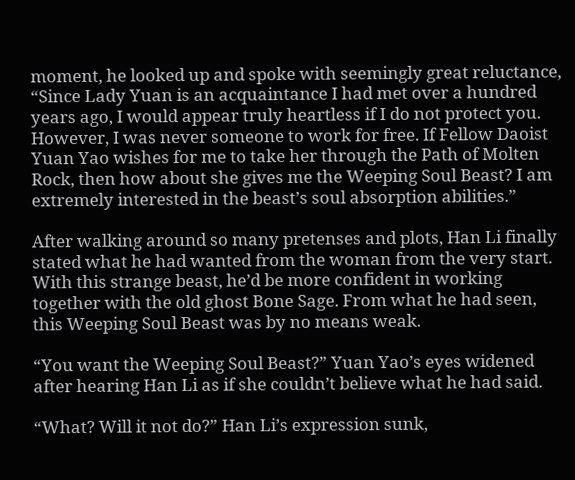moment, he looked up and spoke with seemingly great reluctance, “Since Lady Yuan is an acquaintance I had met over a hundred years ago, I would appear truly heartless if I do not protect you. However, I was never someone to work for free. If Fellow Daoist Yuan Yao wishes for me to take her through the Path of Molten Rock, then how about she gives me the Weeping Soul Beast? I am extremely interested in the beast’s soul absorption abilities.”

After walking around so many pretenses and plots, Han Li finally stated what he had wanted from the woman from the very start. With this strange beast, he’d be more confident in working together with the old ghost Bone Sage. From what he had seen, this Weeping Soul Beast was by no means weak.

“You want the Weeping Soul Beast?” Yuan Yao’s eyes widened after hearing Han Li as if she couldn’t believe what he had said.

“What? Will it not do?” Han Li’s expression sunk,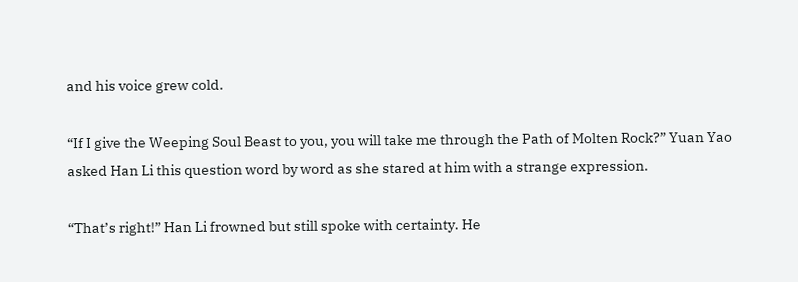and his voice grew cold.

“If I give the Weeping Soul Beast to you, you will take me through the Path of Molten Rock?” Yuan Yao asked Han Li this question word by word as she stared at him with a strange expression.

“That’s right!” Han Li frowned but still spoke with certainty. He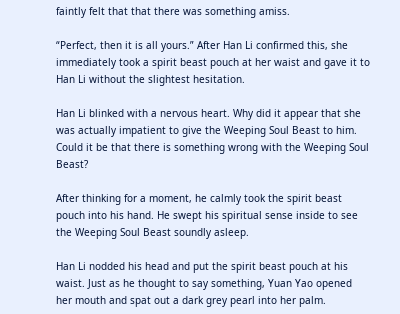faintly felt that that there was something amiss.

“Perfect, then it is all yours.” After Han Li confirmed this, she immediately took a spirit beast pouch at her waist and gave it to Han Li without the slightest hesitation.

Han Li blinked with a nervous heart. Why did it appear that she was actually impatient to give the Weeping Soul Beast to him. Could it be that there is something wrong with the Weeping Soul Beast?

After thinking for a moment, he calmly took the spirit beast pouch into his hand. He swept his spiritual sense inside to see the Weeping Soul Beast soundly asleep.

Han Li nodded his head and put the spirit beast pouch at his waist. Just as he thought to say something, Yuan Yao opened her mouth and spat out a dark grey pearl into her palm.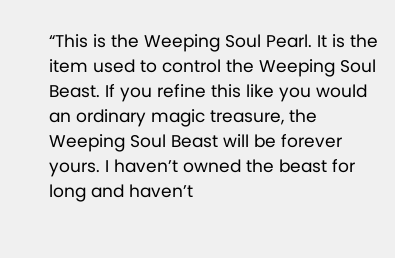“This is the Weeping Soul Pearl. It is the item used to control the Weeping Soul Beast. If you refine this like you would an ordinary magic treasure, the Weeping Soul Beast will be forever yours. I haven’t owned the beast for long and haven’t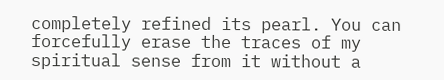completely refined its pearl. You can forcefully erase the traces of my spiritual sense from it without a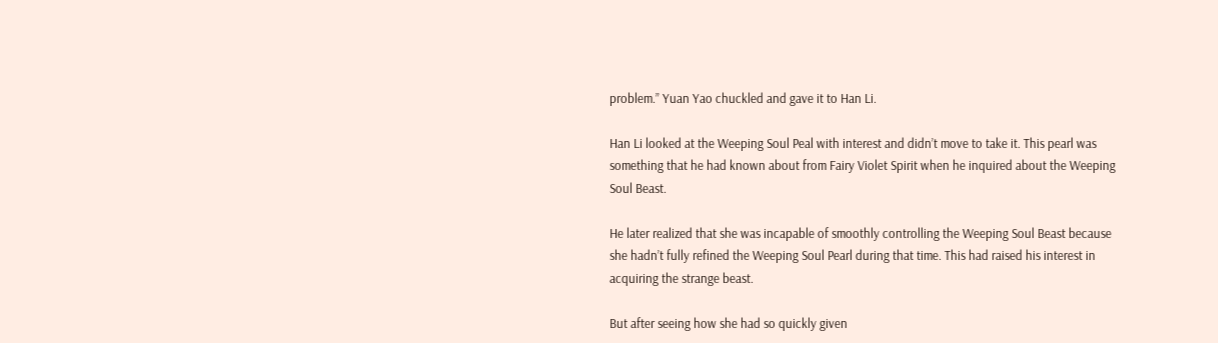problem.” Yuan Yao chuckled and gave it to Han Li.

Han Li looked at the Weeping Soul Peal with interest and didn’t move to take it. This pearl was something that he had known about from Fairy Violet Spirit when he inquired about the Weeping Soul Beast.

He later realized that she was incapable of smoothly controlling the Weeping Soul Beast because she hadn’t fully refined the Weeping Soul Pearl during that time. This had raised his interest in acquiring the strange beast.

But after seeing how she had so quickly given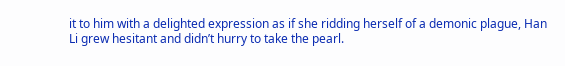it to him with a delighted expression as if she ridding herself of a demonic plague, Han Li grew hesitant and didn’t hurry to take the pearl.